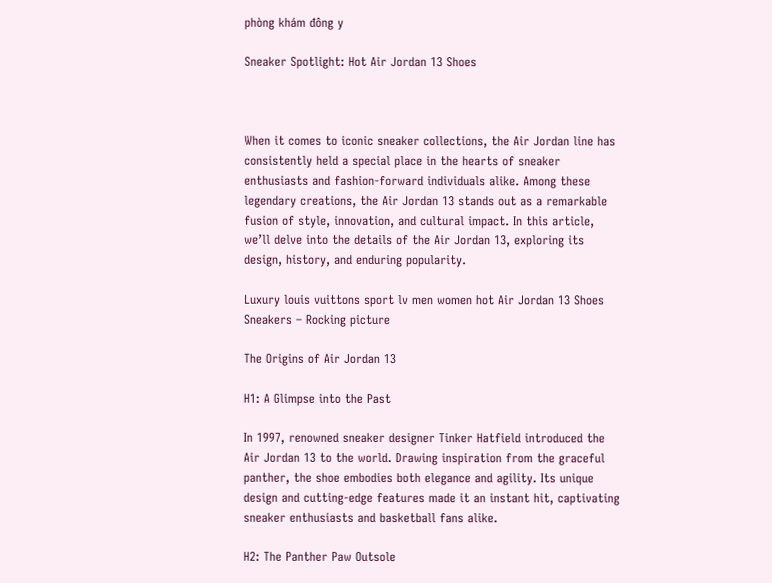phòng khám đông y

Sneaker Spotlight: Hot Air Jordan 13 Shoes



When it comes to iconic sneaker collections, the Air Jordan line has consistently held a special place in the hearts of sneaker enthusiasts and fashion-forward individuals alike. Among these legendary creations, the Air Jordan 13 stands out as a remarkable fusion of style, innovation, and cultural impact. In this article, we’ll delve into the details of the Air Jordan 13, exploring its design, history, and enduring popularity.

Luxury louis vuittons sport lv men women hot Air Jordan 13 Shoes Sneakers – Rocking picture

The Origins of Air Jordan 13

H1: A Glimpse into the Past

In 1997, renowned sneaker designer Tinker Hatfield introduced the Air Jordan 13 to the world. Drawing inspiration from the graceful panther, the shoe embodies both elegance and agility. Its unique design and cutting-edge features made it an instant hit, captivating sneaker enthusiasts and basketball fans alike.

H2: The Panther Paw Outsole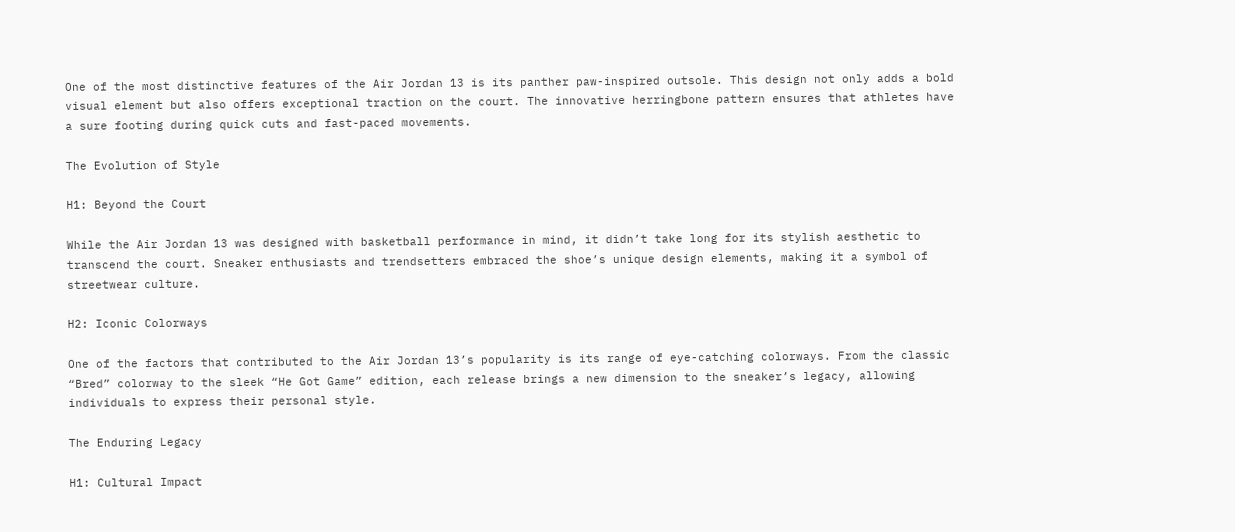One of the most distinctive features of the Air Jordan 13 is its panther paw-inspired outsole. This design not only adds a bold visual element but also offers exceptional traction on the court. The innovative herringbone pattern ensures that athletes have a sure footing during quick cuts and fast-paced movements.

The Evolution of Style

H1: Beyond the Court

While the Air Jordan 13 was designed with basketball performance in mind, it didn’t take long for its stylish aesthetic to transcend the court. Sneaker enthusiasts and trendsetters embraced the shoe’s unique design elements, making it a symbol of streetwear culture.

H2: Iconic Colorways

One of the factors that contributed to the Air Jordan 13’s popularity is its range of eye-catching colorways. From the classic “Bred” colorway to the sleek “He Got Game” edition, each release brings a new dimension to the sneaker’s legacy, allowing individuals to express their personal style.

The Enduring Legacy

H1: Cultural Impact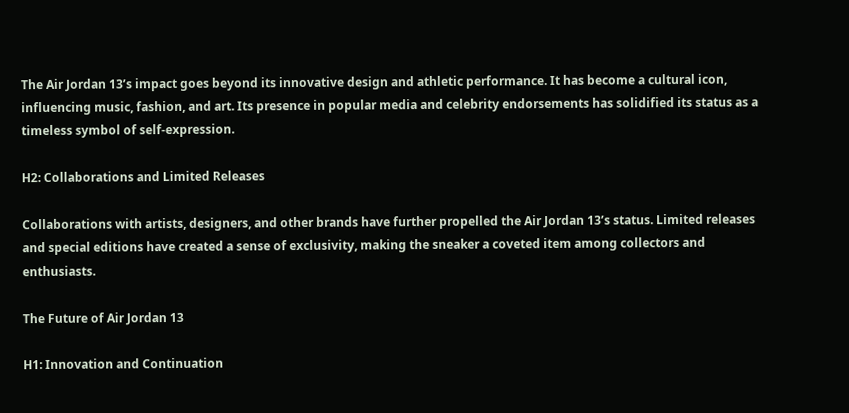The Air Jordan 13’s impact goes beyond its innovative design and athletic performance. It has become a cultural icon, influencing music, fashion, and art. Its presence in popular media and celebrity endorsements has solidified its status as a timeless symbol of self-expression.

H2: Collaborations and Limited Releases

Collaborations with artists, designers, and other brands have further propelled the Air Jordan 13’s status. Limited releases and special editions have created a sense of exclusivity, making the sneaker a coveted item among collectors and enthusiasts.

The Future of Air Jordan 13

H1: Innovation and Continuation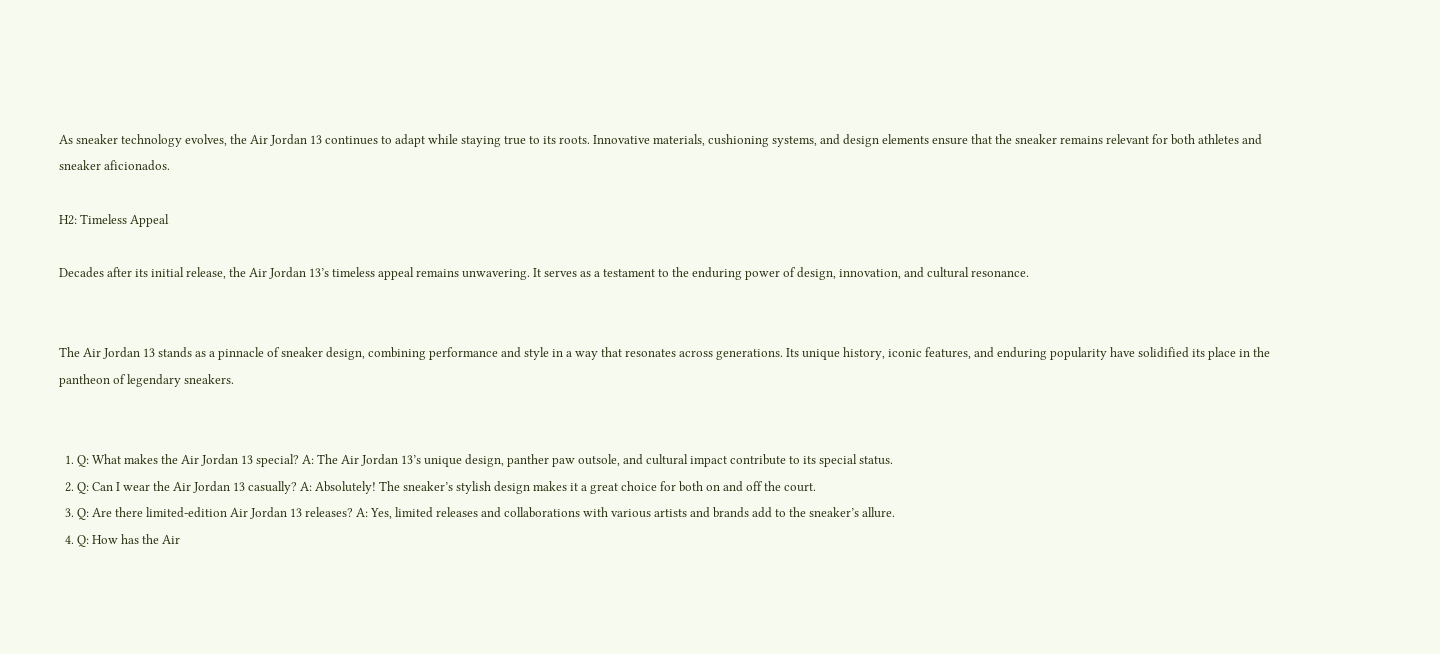As sneaker technology evolves, the Air Jordan 13 continues to adapt while staying true to its roots. Innovative materials, cushioning systems, and design elements ensure that the sneaker remains relevant for both athletes and sneaker aficionados.

H2: Timeless Appeal

Decades after its initial release, the Air Jordan 13’s timeless appeal remains unwavering. It serves as a testament to the enduring power of design, innovation, and cultural resonance.


The Air Jordan 13 stands as a pinnacle of sneaker design, combining performance and style in a way that resonates across generations. Its unique history, iconic features, and enduring popularity have solidified its place in the pantheon of legendary sneakers.


  1. Q: What makes the Air Jordan 13 special? A: The Air Jordan 13’s unique design, panther paw outsole, and cultural impact contribute to its special status.
  2. Q: Can I wear the Air Jordan 13 casually? A: Absolutely! The sneaker’s stylish design makes it a great choice for both on and off the court.
  3. Q: Are there limited-edition Air Jordan 13 releases? A: Yes, limited releases and collaborations with various artists and brands add to the sneaker’s allure.
  4. Q: How has the Air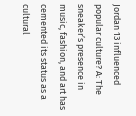Jordan 13 influenced popular culture? A: The sneaker’s presence in music, fashion, and art has cemented its status as a cultural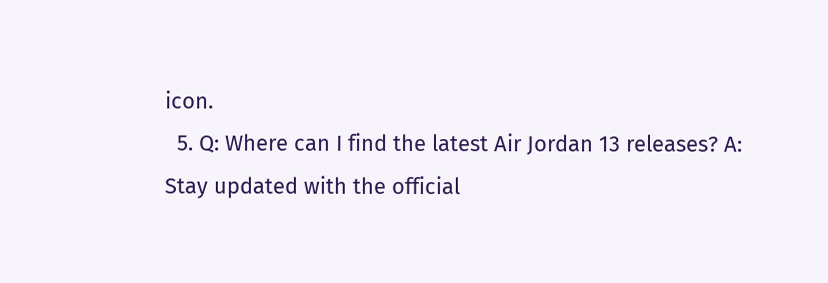icon.
  5. Q: Where can I find the latest Air Jordan 13 releases? A: Stay updated with the official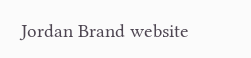Jordan Brand website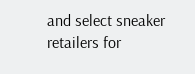and select sneaker retailers for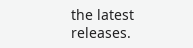the latest releases.